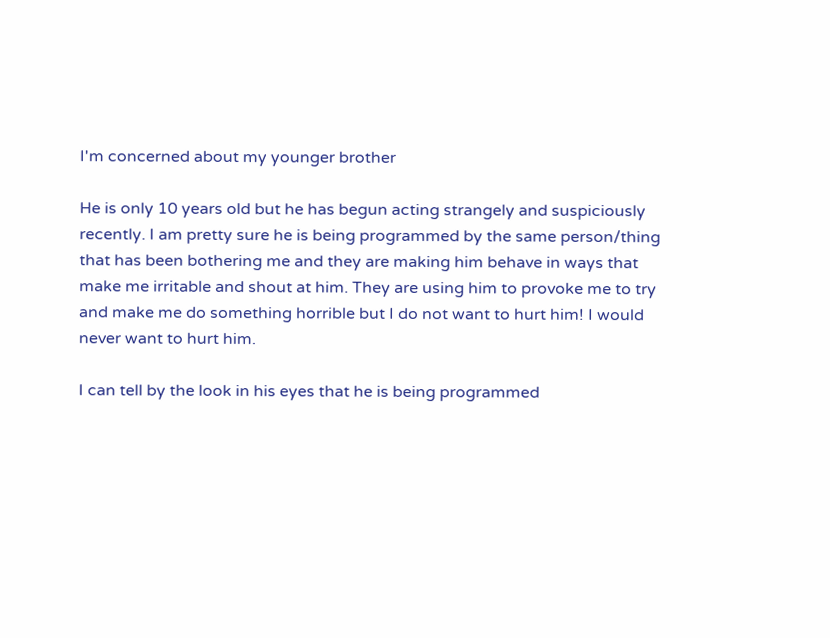I'm concerned about my younger brother

He is only 10 years old but he has begun acting strangely and suspiciously recently. I am pretty sure he is being programmed by the same person/thing that has been bothering me and they are making him behave in ways that make me irritable and shout at him. They are using him to provoke me to try and make me do something horrible but I do not want to hurt him! I would never want to hurt him.

I can tell by the look in his eyes that he is being programmed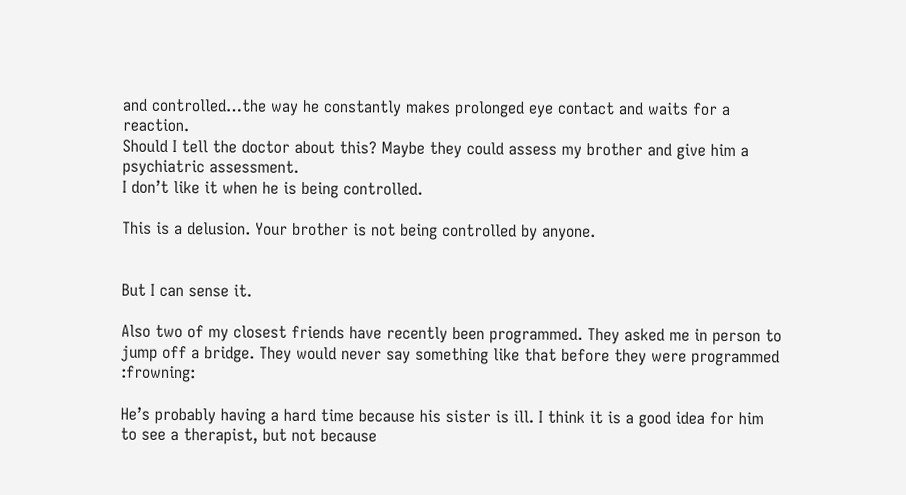and controlled…the way he constantly makes prolonged eye contact and waits for a reaction.
Should I tell the doctor about this? Maybe they could assess my brother and give him a psychiatric assessment.
I don’t like it when he is being controlled.

This is a delusion. Your brother is not being controlled by anyone.


But I can sense it.

Also two of my closest friends have recently been programmed. They asked me in person to jump off a bridge. They would never say something like that before they were programmed :frowning:

He’s probably having a hard time because his sister is ill. I think it is a good idea for him to see a therapist, but not because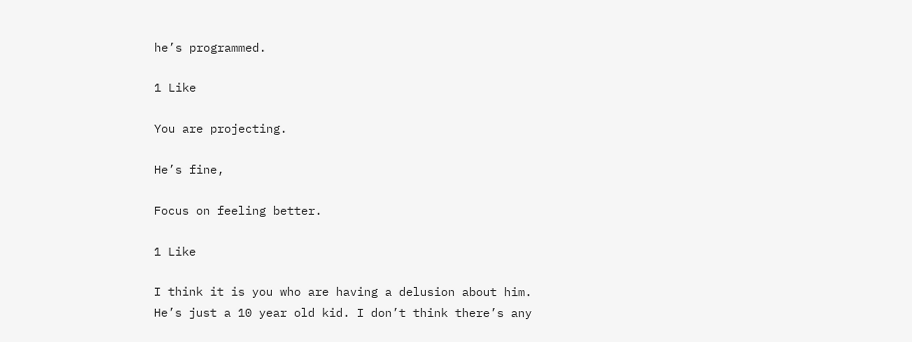he’s programmed.

1 Like

You are projecting.

He’s fine,

Focus on feeling better.

1 Like

I think it is you who are having a delusion about him. He’s just a 10 year old kid. I don’t think there’s any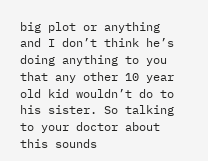big plot or anything and I don’t think he’s doing anything to you that any other 10 year old kid wouldn’t do to his sister. So talking to your doctor about this sounds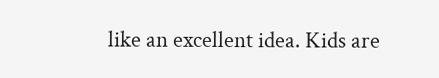like an excellent idea. Kids are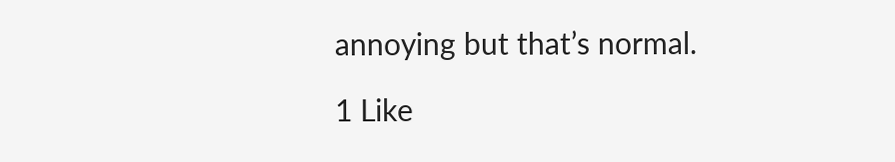annoying but that’s normal.

1 Like